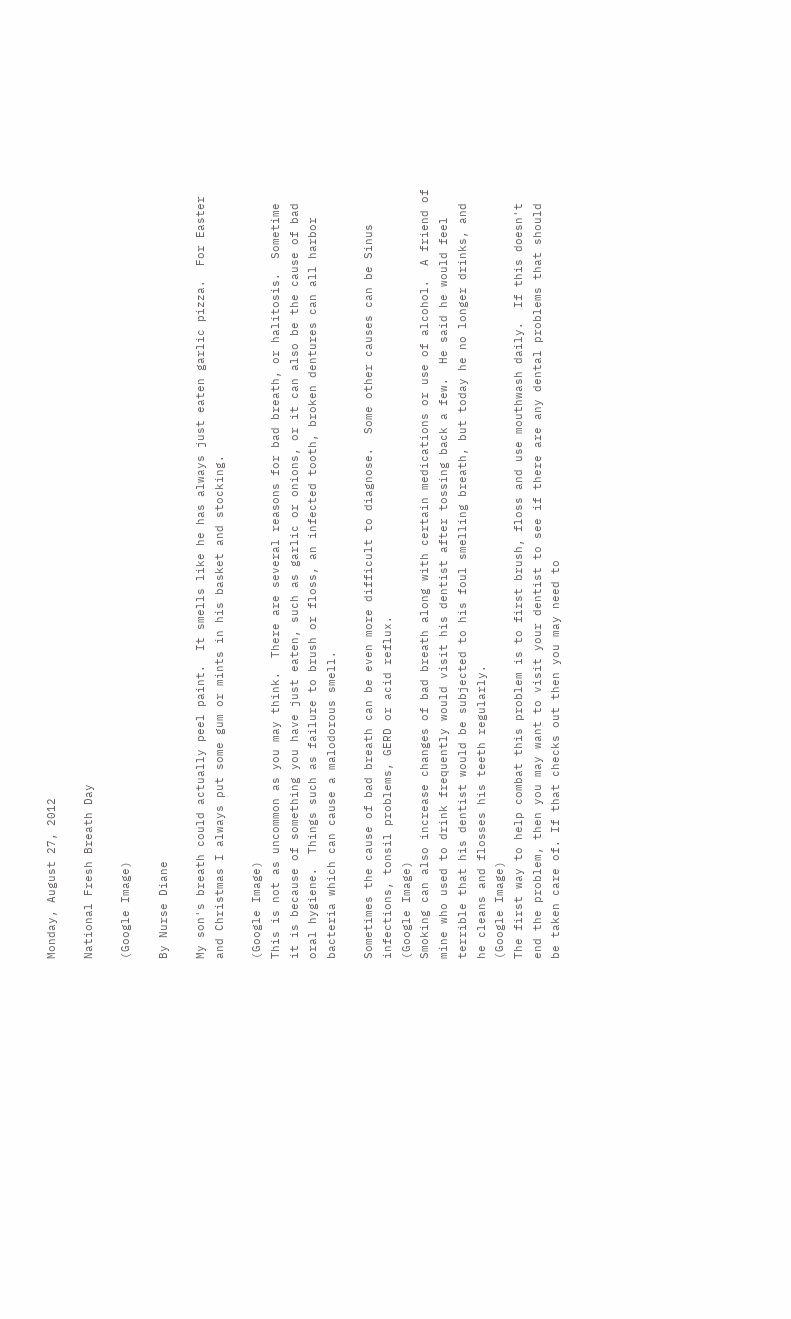Monday, August 27, 2012

National Fresh Breath Day

(Google Image)

By Nurse Diane

My son's breath could actually peel paint.  It smells like he has always just eaten garlic pizza.  For Easter and Christmas I always put some gum or mints in his basket and stocking.

(Google Image)
This is not as uncommon as you may think.  There are several reasons for bad breath, or halitosis.  Sometime it is because of something you have just eaten, such as garlic or onions, or it can also be the cause of bad oral hygiene.  Things such as failure to brush or floss, an infected tooth, broken dentures can all harbor bacteria which can cause a malodorous smell.

Sometimes the cause of bad breath can be even more difficult to diagnose.  Some other causes can be Sinus infections, tonsil problems, GERD or acid reflux.
(Google Image)
Smoking can also increase changes of bad breath along with certain medications or use of alcohol.  A friend of mine who used to drink frequently would visit his dentist after tossing back a few.  He said he would feel terrible that his dentist would be subjected to his foul smelling breath, but today he no longer drinks, and he cleans and flosses his teeth regularly.
(Google Image)
The first way to help combat this problem is to first brush, floss and use mouthwash daily.  If this doesn't end the problem, then you may want to visit your dentist to see if there are any dental problems that should be taken care of. If that checks out then you may need to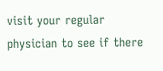visit your regular physician to see if there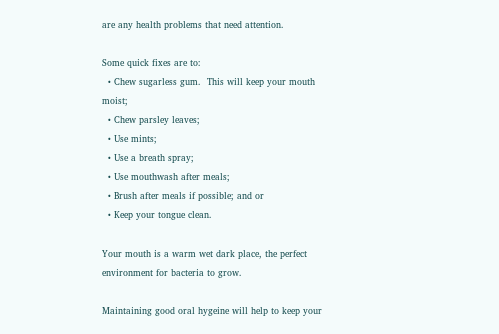are any health problems that need attention.

Some quick fixes are to:
  • Chew sugarless gum.  This will keep your mouth moist;
  • Chew parsley leaves;
  • Use mints;
  • Use a breath spray;
  • Use mouthwash after meals;
  • Brush after meals if possible; and or
  • Keep your tongue clean.

Your mouth is a warm wet dark place, the perfect environment for bacteria to grow.

Maintaining good oral hygeine will help to keep your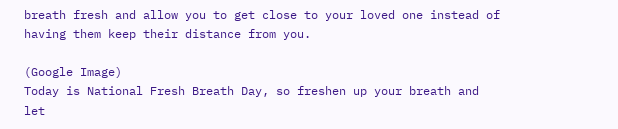breath fresh and allow you to get close to your loved one instead of having them keep their distance from you.

(Google Image)
Today is National Fresh Breath Day, so freshen up your breath and let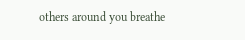others around you breathe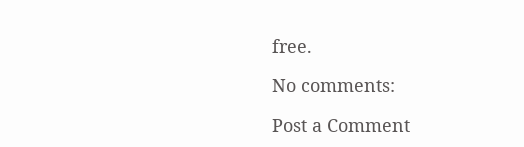free.

No comments:

Post a Comment